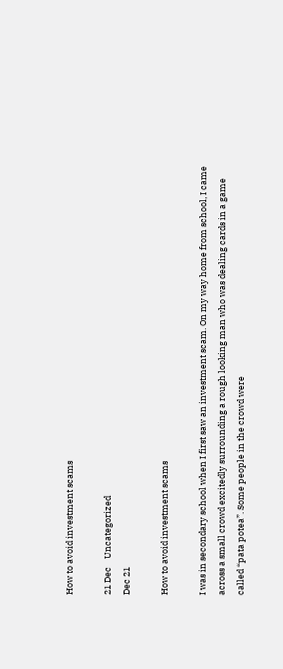How to avoid investment scams

21 Dec    Uncategorized
Dec 21

How to avoid investment scams

I was in secondary school when I first saw an investment scam. On my way home from school, I came across a small crowd excitedly surrounding a rough looking man who was dealing cards in a game called “pata potea”. Some people in the crowd were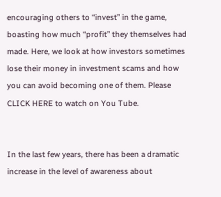encouraging others to “invest” in the game, boasting how much “profit” they themselves had made. Here, we look at how investors sometimes lose their money in investment scams and how you can avoid becoming one of them. Please CLICK HERE to watch on You Tube.


In the last few years, there has been a dramatic increase in the level of awareness about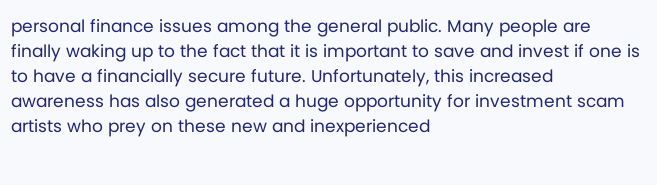personal finance issues among the general public. Many people are finally waking up to the fact that it is important to save and invest if one is to have a financially secure future. Unfortunately, this increased awareness has also generated a huge opportunity for investment scam artists who prey on these new and inexperienced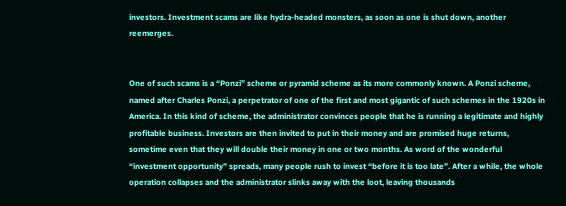investors. Investment scams are like hydra-headed monsters, as soon as one is shut down, another reemerges.


One of such scams is a “Ponzi” scheme or pyramid scheme as its more commonly known. A Ponzi scheme, named after Charles Ponzi, a perpetrator of one of the first and most gigantic of such schemes in the 1920s in America. In this kind of scheme, the administrator convinces people that he is running a legitimate and highly profitable business. Investors are then invited to put in their money and are promised huge returns, sometime even that they will double their money in one or two months. As word of the wonderful “investment opportunity” spreads, many people rush to invest “before it is too late”. After a while, the whole operation collapses and the administrator slinks away with the loot, leaving thousands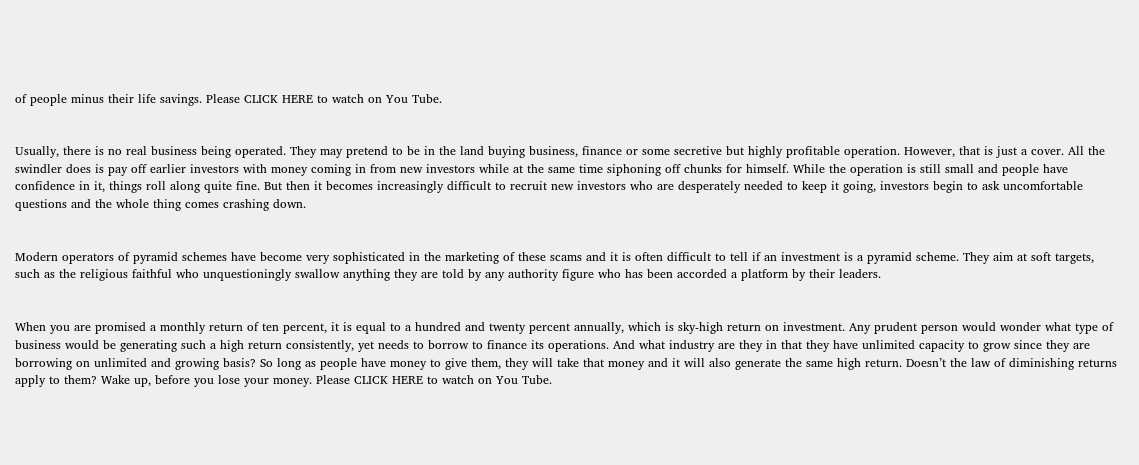of people minus their life savings. Please CLICK HERE to watch on You Tube.


Usually, there is no real business being operated. They may pretend to be in the land buying business, finance or some secretive but highly profitable operation. However, that is just a cover. All the swindler does is pay off earlier investors with money coming in from new investors while at the same time siphoning off chunks for himself. While the operation is still small and people have confidence in it, things roll along quite fine. But then it becomes increasingly difficult to recruit new investors who are desperately needed to keep it going, investors begin to ask uncomfortable questions and the whole thing comes crashing down.


Modern operators of pyramid schemes have become very sophisticated in the marketing of these scams and it is often difficult to tell if an investment is a pyramid scheme. They aim at soft targets, such as the religious faithful who unquestioningly swallow anything they are told by any authority figure who has been accorded a platform by their leaders.


When you are promised a monthly return of ten percent, it is equal to a hundred and twenty percent annually, which is sky-high return on investment. Any prudent person would wonder what type of business would be generating such a high return consistently, yet needs to borrow to finance its operations. And what industry are they in that they have unlimited capacity to grow since they are borrowing on unlimited and growing basis? So long as people have money to give them, they will take that money and it will also generate the same high return. Doesn’t the law of diminishing returns apply to them? Wake up, before you lose your money. Please CLICK HERE to watch on You Tube.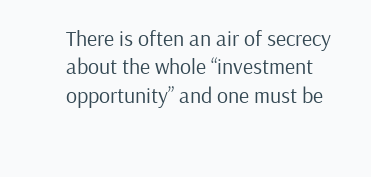There is often an air of secrecy about the whole “investment opportunity” and one must be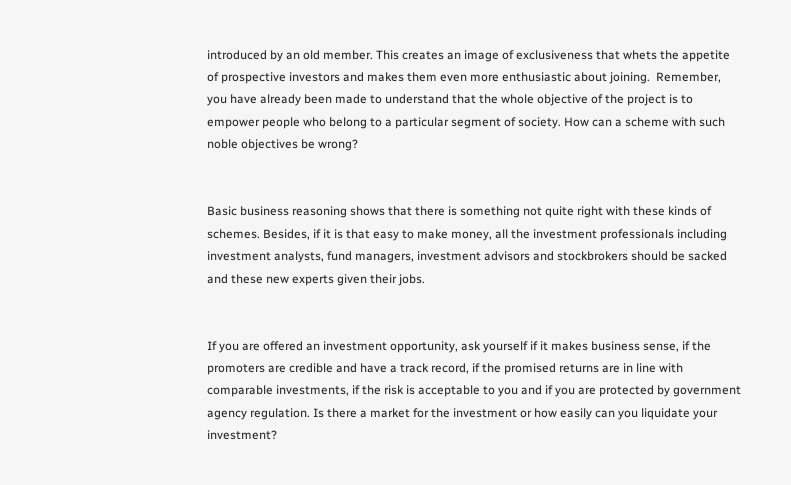introduced by an old member. This creates an image of exclusiveness that whets the appetite of prospective investors and makes them even more enthusiastic about joining.  Remember, you have already been made to understand that the whole objective of the project is to empower people who belong to a particular segment of society. How can a scheme with such noble objectives be wrong?


Basic business reasoning shows that there is something not quite right with these kinds of schemes. Besides, if it is that easy to make money, all the investment professionals including investment analysts, fund managers, investment advisors and stockbrokers should be sacked and these new experts given their jobs.


If you are offered an investment opportunity, ask yourself if it makes business sense, if the promoters are credible and have a track record, if the promised returns are in line with comparable investments, if the risk is acceptable to you and if you are protected by government agency regulation. Is there a market for the investment or how easily can you liquidate your investment?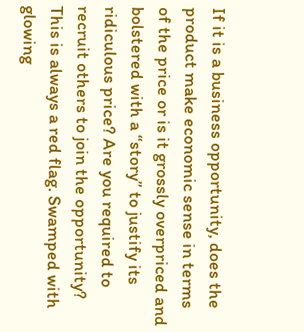If it is a business opportunity, does the product make economic sense in terms of the price or is it grossly overpriced and bolstered with a “story” to justify its ridiculous price? Are you required to recruit others to join the opportunity? This is always a red flag. Swamped with glowing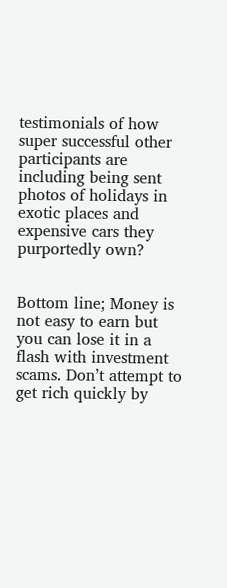testimonials of how super successful other participants are including being sent photos of holidays in exotic places and expensive cars they purportedly own?


Bottom line; Money is not easy to earn but you can lose it in a flash with investment scams. Don’t attempt to get rich quickly by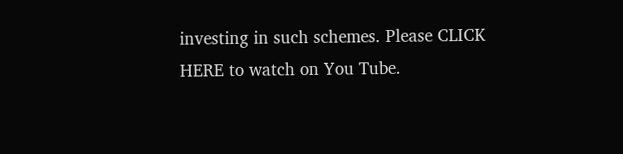investing in such schemes. Please CLICK HERE to watch on You Tube.